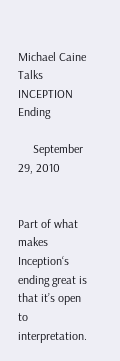Michael Caine Talks INCEPTION Ending

     September 29, 2010


Part of what makes Inception‘s ending great is that it’s open to interpretation.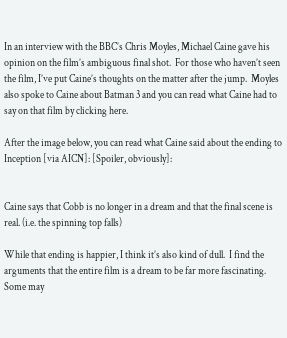In an interview with the BBC’s Chris Moyles, Michael Caine gave his opinion on the film’s ambiguous final shot.  For those who haven’t seen the film, I’ve put Caine’s thoughts on the matter after the jump.  Moyles also spoke to Caine about Batman 3 and you can read what Caine had to say on that film by clicking here.

After the image below, you can read what Caine said about the ending to Inception [via AICN]: [Spoiler, obviously]:


Caine says that Cobb is no longer in a dream and that the final scene is real. (i.e. the spinning top falls)

While that ending is happier, I think it’s also kind of dull.  I find the arguments that the entire film is a dream to be far more fascinating.  Some may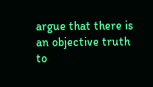argue that there is an objective truth to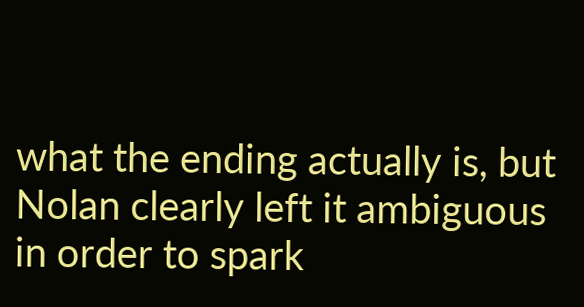what the ending actually is, but Nolan clearly left it ambiguous in order to spark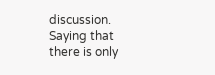discussion.  Saying that there is only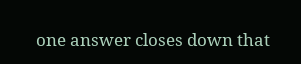one answer closes down that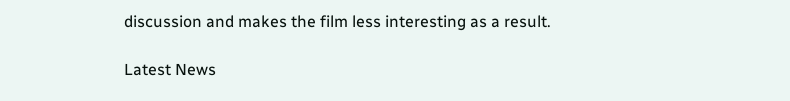discussion and makes the film less interesting as a result.

Latest News